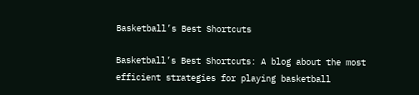Basketball’s Best Shortcuts

Basketball’s Best Shortcuts: A blog about the most efficient strategies for playing basketball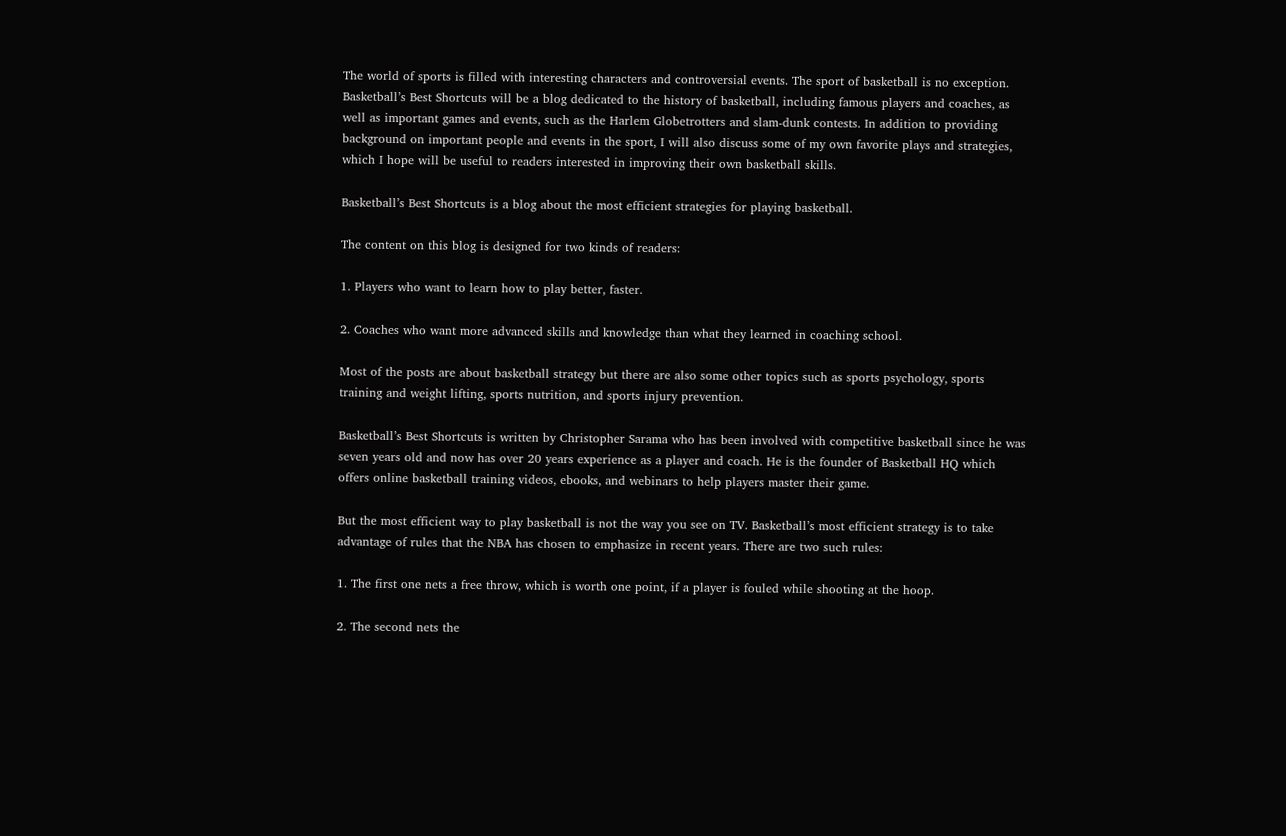The world of sports is filled with interesting characters and controversial events. The sport of basketball is no exception. Basketball’s Best Shortcuts will be a blog dedicated to the history of basketball, including famous players and coaches, as well as important games and events, such as the Harlem Globetrotters and slam-dunk contests. In addition to providing background on important people and events in the sport, I will also discuss some of my own favorite plays and strategies, which I hope will be useful to readers interested in improving their own basketball skills.

Basketball’s Best Shortcuts is a blog about the most efficient strategies for playing basketball.

The content on this blog is designed for two kinds of readers:

1. Players who want to learn how to play better, faster.

2. Coaches who want more advanced skills and knowledge than what they learned in coaching school.

Most of the posts are about basketball strategy but there are also some other topics such as sports psychology, sports training and weight lifting, sports nutrition, and sports injury prevention.

Basketball’s Best Shortcuts is written by Christopher Sarama who has been involved with competitive basketball since he was seven years old and now has over 20 years experience as a player and coach. He is the founder of Basketball HQ which offers online basketball training videos, ebooks, and webinars to help players master their game.

But the most efficient way to play basketball is not the way you see on TV. Basketball’s most efficient strategy is to take advantage of rules that the NBA has chosen to emphasize in recent years. There are two such rules:

1. The first one nets a free throw, which is worth one point, if a player is fouled while shooting at the hoop.

2. The second nets the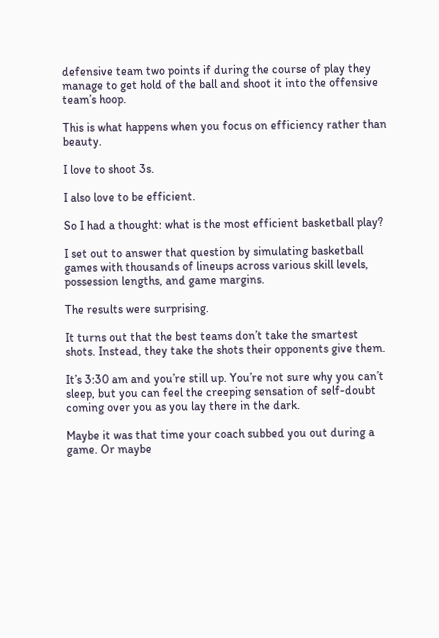defensive team two points if during the course of play they manage to get hold of the ball and shoot it into the offensive team’s hoop.

This is what happens when you focus on efficiency rather than beauty.

I love to shoot 3s.

I also love to be efficient.

So I had a thought: what is the most efficient basketball play?

I set out to answer that question by simulating basketball games with thousands of lineups across various skill levels, possession lengths, and game margins.

The results were surprising.

It turns out that the best teams don’t take the smartest shots. Instead, they take the shots their opponents give them.

It’s 3:30 am and you’re still up. You’re not sure why you can’t sleep, but you can feel the creeping sensation of self-doubt coming over you as you lay there in the dark.

Maybe it was that time your coach subbed you out during a game. Or maybe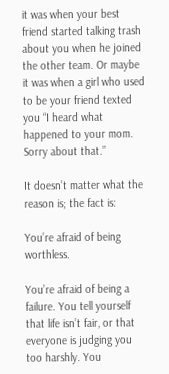it was when your best friend started talking trash about you when he joined the other team. Or maybe it was when a girl who used to be your friend texted you “I heard what happened to your mom. Sorry about that.”

It doesn’t matter what the reason is; the fact is:

You’re afraid of being worthless.

You’re afraid of being a failure. You tell yourself that life isn’t fair, or that everyone is judging you too harshly. You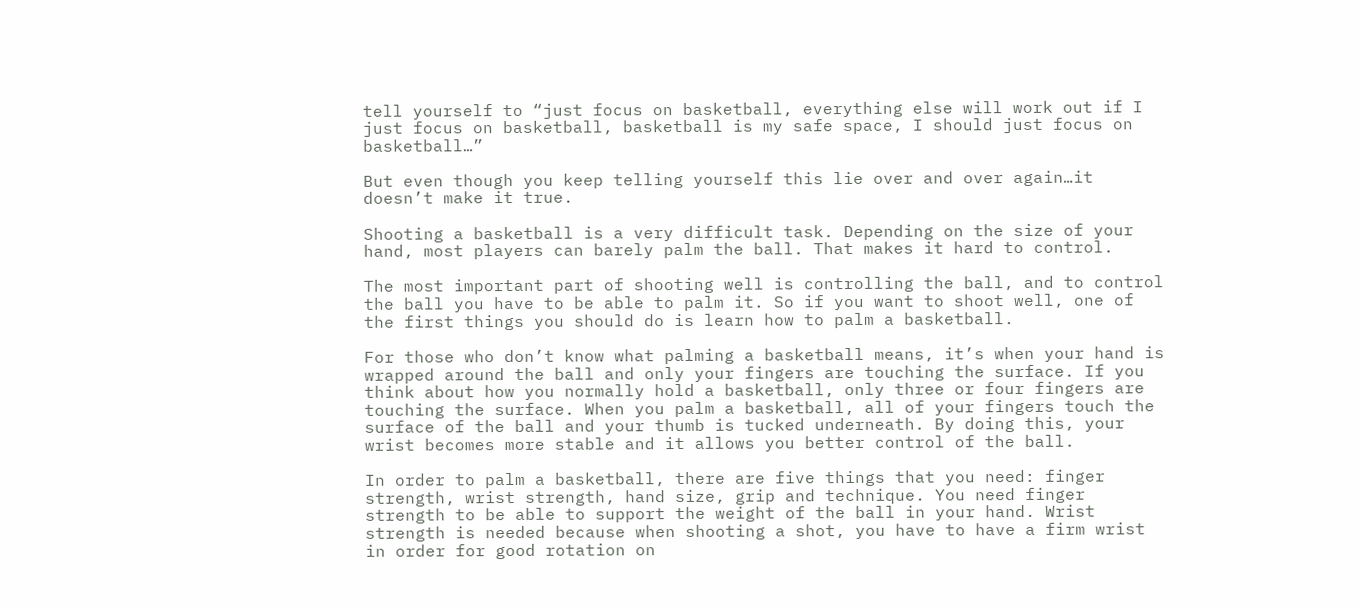tell yourself to “just focus on basketball, everything else will work out if I just focus on basketball, basketball is my safe space, I should just focus on basketball…”

But even though you keep telling yourself this lie over and over again…it doesn’t make it true.

Shooting a basketball is a very difficult task. Depending on the size of your hand, most players can barely palm the ball. That makes it hard to control.

The most important part of shooting well is controlling the ball, and to control the ball you have to be able to palm it. So if you want to shoot well, one of the first things you should do is learn how to palm a basketball.

For those who don’t know what palming a basketball means, it’s when your hand is wrapped around the ball and only your fingers are touching the surface. If you think about how you normally hold a basketball, only three or four fingers are touching the surface. When you palm a basketball, all of your fingers touch the surface of the ball and your thumb is tucked underneath. By doing this, your wrist becomes more stable and it allows you better control of the ball.

In order to palm a basketball, there are five things that you need: finger strength, wrist strength, hand size, grip and technique. You need finger strength to be able to support the weight of the ball in your hand. Wrist strength is needed because when shooting a shot, you have to have a firm wrist in order for good rotation on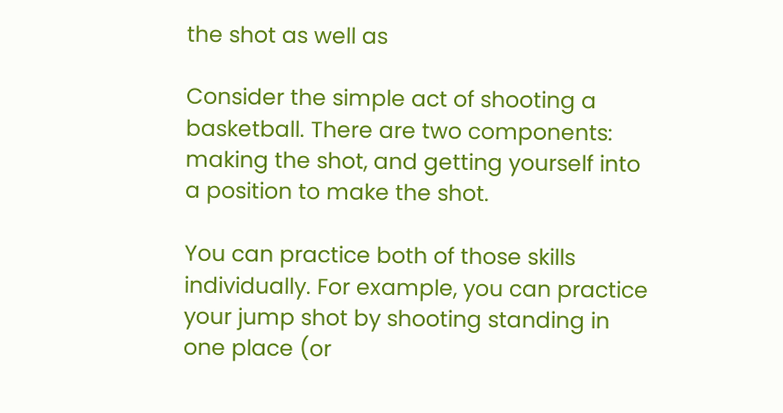the shot as well as

Consider the simple act of shooting a basketball. There are two components: making the shot, and getting yourself into a position to make the shot.

You can practice both of those skills individually. For example, you can practice your jump shot by shooting standing in one place (or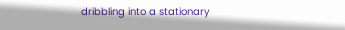dribbling into a stationary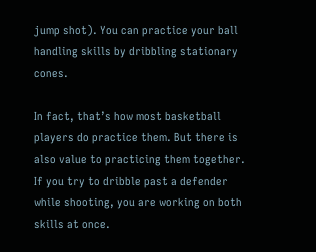jump shot). You can practice your ball handling skills by dribbling stationary cones.

In fact, that’s how most basketball players do practice them. But there is also value to practicing them together. If you try to dribble past a defender while shooting, you are working on both skills at once.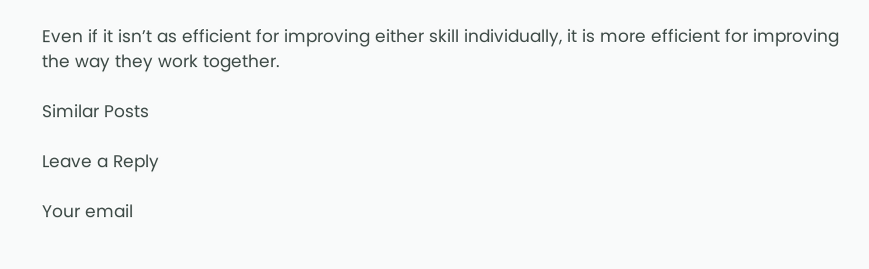Even if it isn’t as efficient for improving either skill individually, it is more efficient for improving the way they work together.

Similar Posts

Leave a Reply

Your email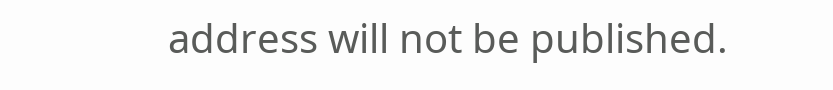address will not be published.